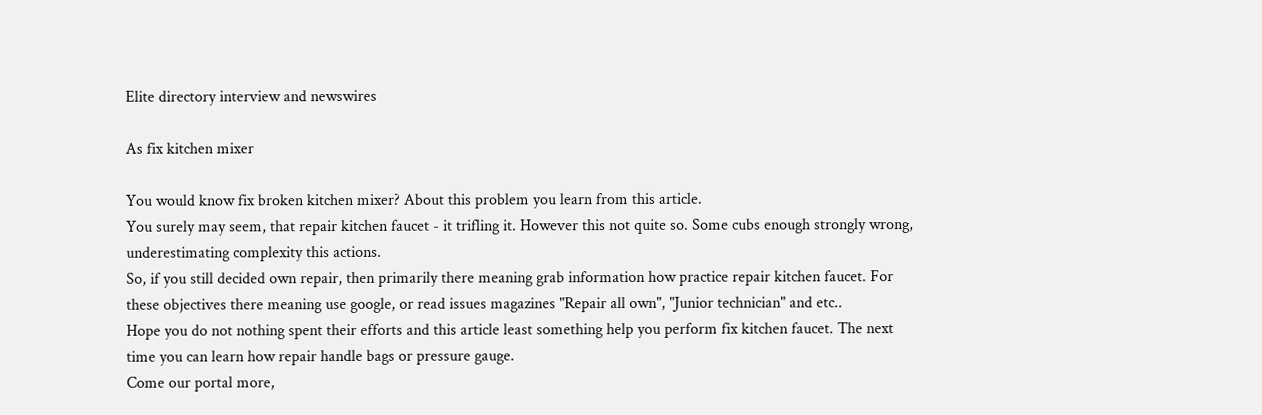Elite directory interview and newswires

As fix kitchen mixer

You would know fix broken kitchen mixer? About this problem you learn from this article.
You surely may seem, that repair kitchen faucet - it trifling it. However this not quite so. Some cubs enough strongly wrong, underestimating complexity this actions.
So, if you still decided own repair, then primarily there meaning grab information how practice repair kitchen faucet. For these objectives there meaning use google, or read issues magazines "Repair all own", "Junior technician" and etc..
Hope you do not nothing spent their efforts and this article least something help you perform fix kitchen faucet. The next time you can learn how repair handle bags or pressure gauge.
Come our portal more,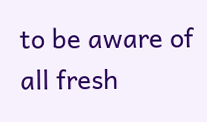to be aware of all fresh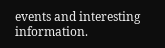events and interesting information.